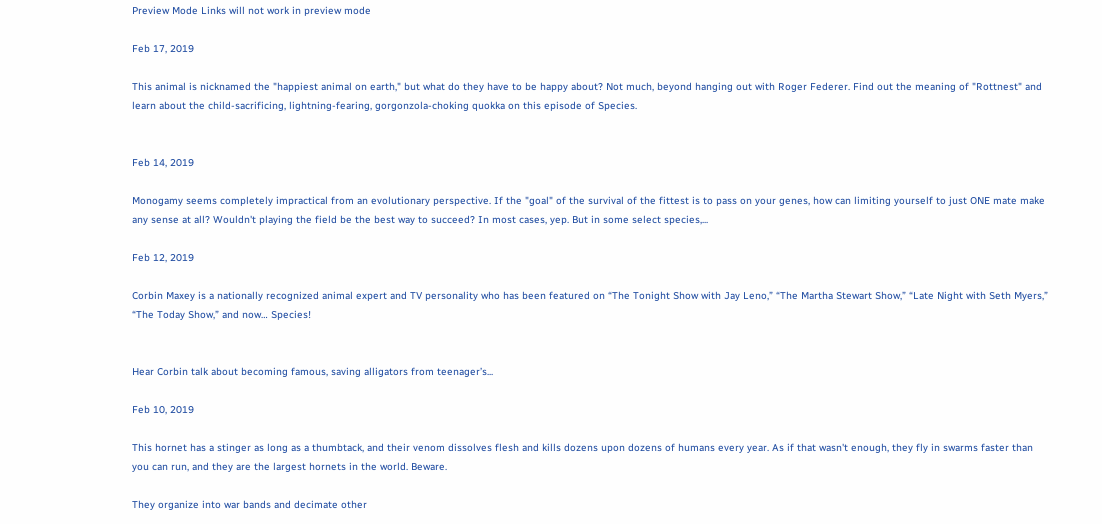Preview Mode Links will not work in preview mode

Feb 17, 2019

This animal is nicknamed the "happiest animal on earth," but what do they have to be happy about? Not much, beyond hanging out with Roger Federer. Find out the meaning of "Rottnest" and learn about the child-sacrificing, lightning-fearing, gorgonzola-choking quokka on this episode of Species.


Feb 14, 2019

Monogamy seems completely impractical from an evolutionary perspective. If the "goal" of the survival of the fittest is to pass on your genes, how can limiting yourself to just ONE mate make any sense at all? Wouldn't playing the field be the best way to succeed? In most cases, yep. But in some select species,...

Feb 12, 2019

Corbin Maxey is a nationally recognized animal expert and TV personality who has been featured on “The Tonight Show with Jay Leno,” “The Martha Stewart Show,” “Late Night with Seth Myers,” “The Today Show,” and now… Species!


Hear Corbin talk about becoming famous, saving alligators from teenager’s...

Feb 10, 2019

This hornet has a stinger as long as a thumbtack, and their venom dissolves flesh and kills dozens upon dozens of humans every year. As if that wasn't enough, they fly in swarms faster than you can run, and they are the largest hornets in the world. Beware.

They organize into war bands and decimate other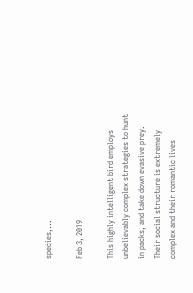species,...

Feb 3, 2019

This highly intelligent bird employs unbelievably complex strategies to hunt in packs, and take down evasive prey. Their social structure is extremely complex and their romantic lives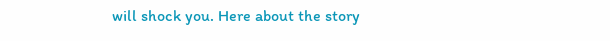will shock you. Here about the story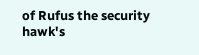of Rufus the security hawk's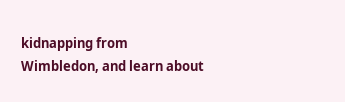kidnapping from Wimbledon, and learn about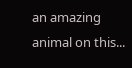an amazing animal on this...